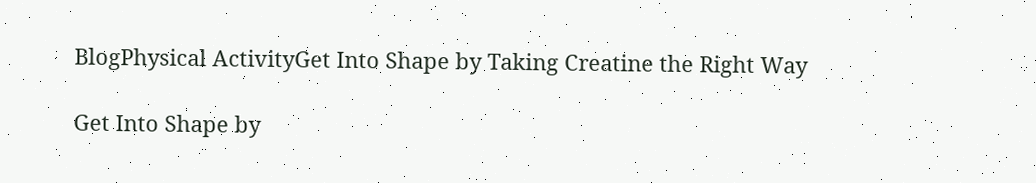BlogPhysical ActivityGet Into Shape by Taking Creatine the Right Way

Get Into Shape by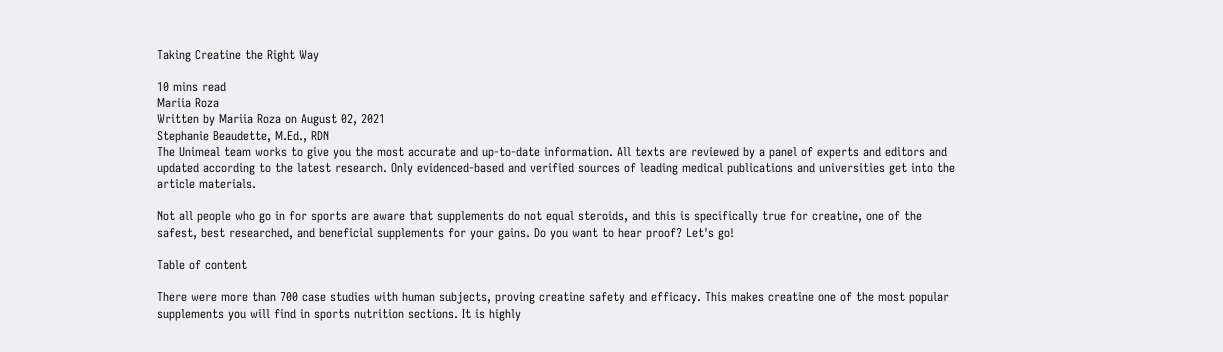Taking Creatine the Right Way

10 mins read
Mariia Roza
Written by Mariia Roza on August 02, 2021
Stephanie Beaudette, M.Ed., RDN
The Unimeal team works to give you the most accurate and up-to-date information. All texts are reviewed by a panel of experts and editors and updated according to the latest research. Only evidenced-based and verified sources of leading medical publications and universities get into the article materials.

Not all people who go in for sports are aware that supplements do not equal steroids, and this is specifically true for creatine, one of the safest, best researched, and beneficial supplements for your gains. Do you want to hear proof? Let's go!

Table of content

There were more than 700 case studies with human subjects, proving creatine safety and efficacy. This makes creatine one of the most popular supplements you will find in sports nutrition sections. It is highly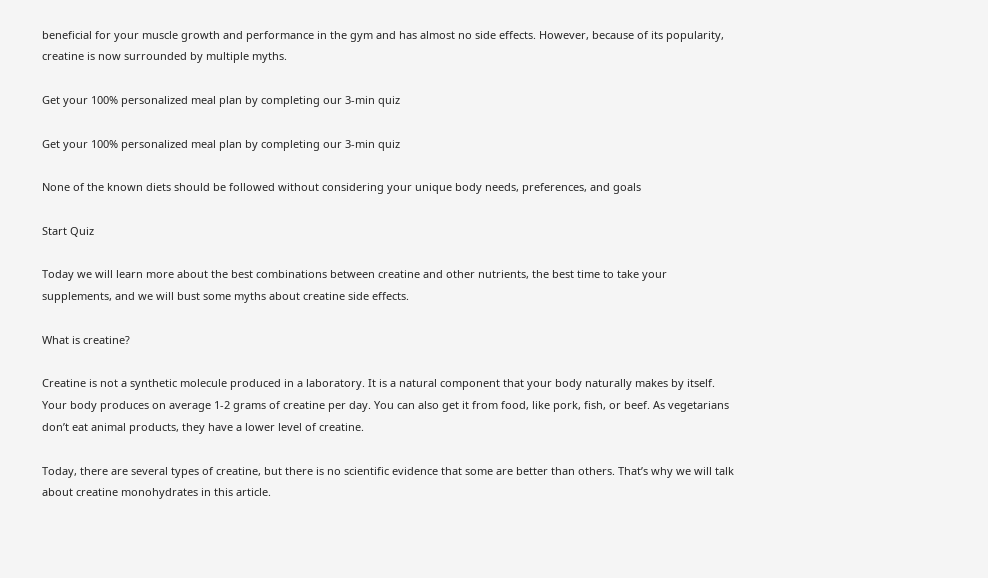beneficial for your muscle growth and performance in the gym and has almost no side effects. However, because of its popularity, creatine is now surrounded by multiple myths.

Get your 100% personalized meal plan by completing our 3-min quiz

Get your 100% personalized meal plan by completing our 3-min quiz

None of the known diets should be followed without considering your unique body needs, preferences, and goals

Start Quiz

Today we will learn more about the best combinations between creatine and other nutrients, the best time to take your supplements, and we will bust some myths about creatine side effects.

What is creatine?

Creatine is not a synthetic molecule produced in a laboratory. It is a natural component that your body naturally makes by itself. Your body produces on average 1-2 grams of creatine per day. You can also get it from food, like pork, fish, or beef. As vegetarians don’t eat animal products, they have a lower level of creatine.

Today, there are several types of creatine, but there is no scientific evidence that some are better than others. That’s why we will talk about creatine monohydrates in this article.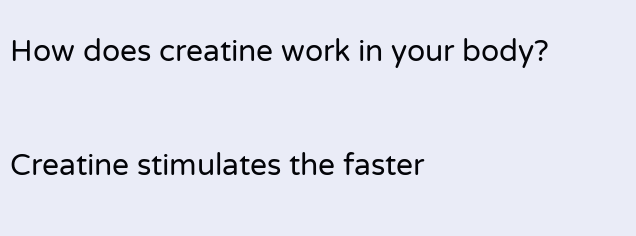How does creatine work in your body?

Creatine stimulates the faster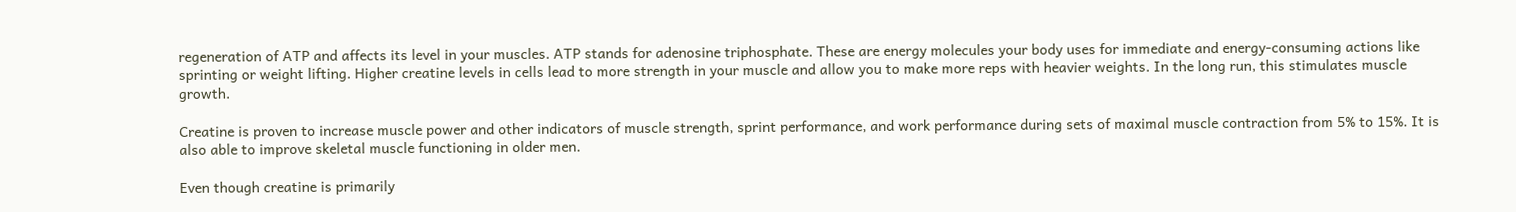regeneration of ATP and affects its level in your muscles. ATP stands for adenosine triphosphate. These are energy molecules your body uses for immediate and energy-consuming actions like sprinting or weight lifting. Higher creatine levels in cells lead to more strength in your muscle and allow you to make more reps with heavier weights. In the long run, this stimulates muscle growth.

Creatine is proven to increase muscle power and other indicators of muscle strength, sprint performance, and work performance during sets of maximal muscle contraction from 5% to 15%. It is also able to improve skeletal muscle functioning in older men.

Even though creatine is primarily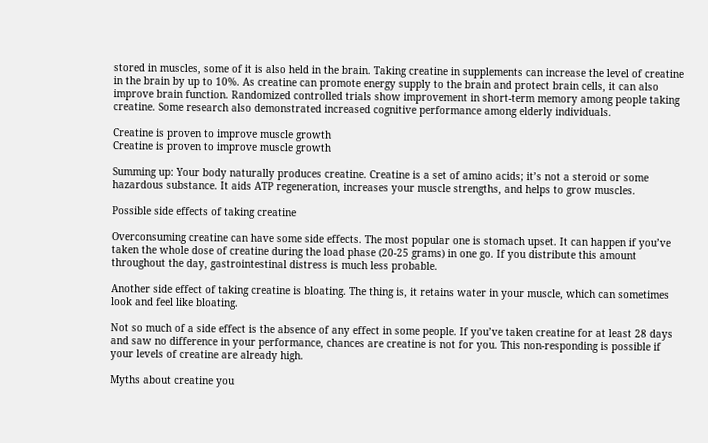stored in muscles, some of it is also held in the brain. Taking creatine in supplements can increase the level of creatine in the brain by up to 10%. As creatine can promote energy supply to the brain and protect brain cells, it can also improve brain function. Randomized controlled trials show improvement in short-term memory among people taking creatine. Some research also demonstrated increased cognitive performance among elderly individuals.

Creatine is proven to improve muscle growth
Creatine is proven to improve muscle growth

Summing up: Your body naturally produces creatine. Creatine is a set of amino acids; it’s not a steroid or some hazardous substance. It aids ATP regeneration, increases your muscle strengths, and helps to grow muscles.

Possible side effects of taking creatine

Overconsuming creatine can have some side effects. The most popular one is stomach upset. It can happen if you’ve taken the whole dose of creatine during the load phase (20-25 grams) in one go. If you distribute this amount throughout the day, gastrointestinal distress is much less probable.

Another side effect of taking creatine is bloating. The thing is, it retains water in your muscle, which can sometimes look and feel like bloating.

Not so much of a side effect is the absence of any effect in some people. If you’ve taken creatine for at least 28 days and saw no difference in your performance, chances are creatine is not for you. This non-responding is possible if your levels of creatine are already high.

Myths about creatine you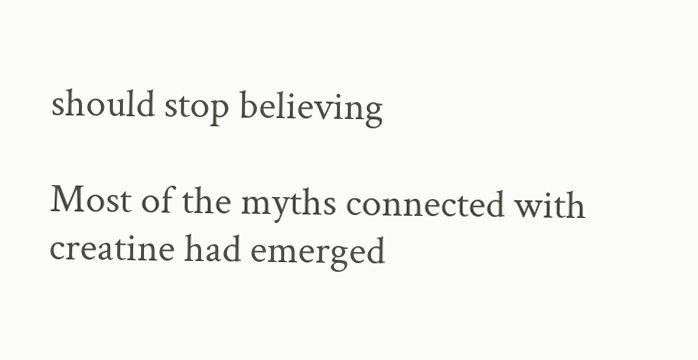should stop believing

Most of the myths connected with creatine had emerged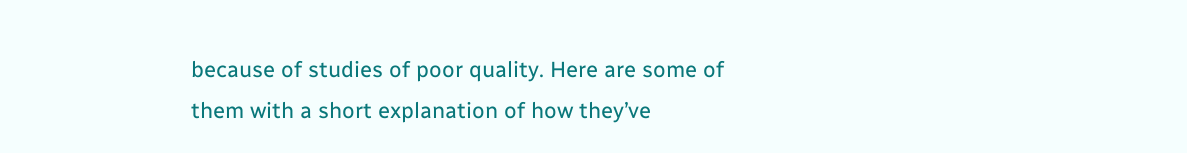because of studies of poor quality. Here are some of them with a short explanation of how they’ve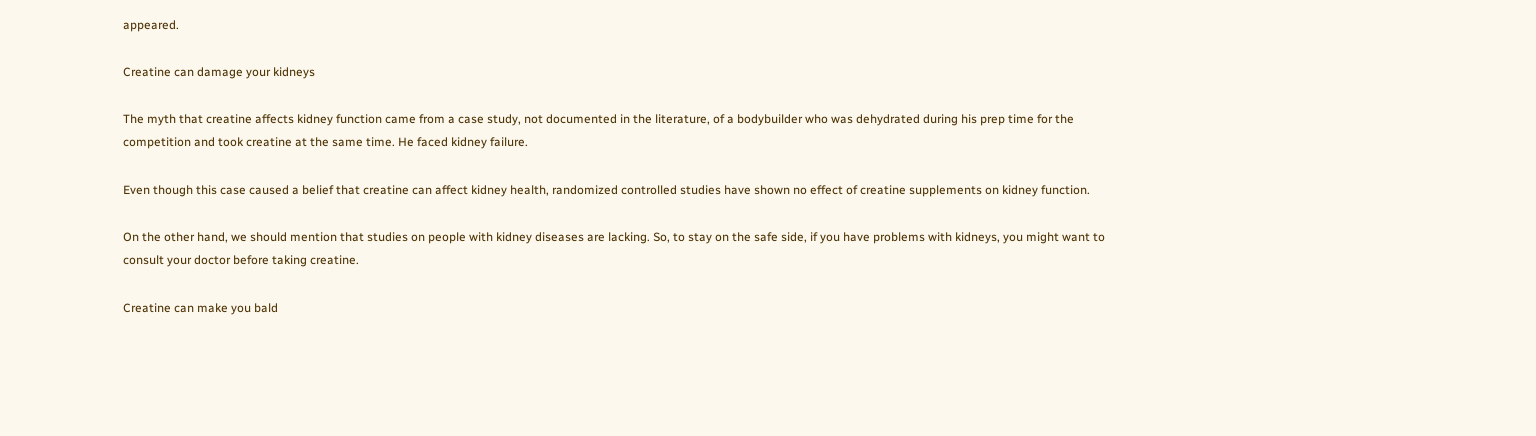appeared.

Creatine can damage your kidneys

The myth that creatine affects kidney function came from a case study, not documented in the literature, of a bodybuilder who was dehydrated during his prep time for the competition and took creatine at the same time. He faced kidney failure.

Even though this case caused a belief that creatine can affect kidney health, randomized controlled studies have shown no effect of creatine supplements on kidney function.

On the other hand, we should mention that studies on people with kidney diseases are lacking. So, to stay on the safe side, if you have problems with kidneys, you might want to consult your doctor before taking creatine.

Creatine can make you bald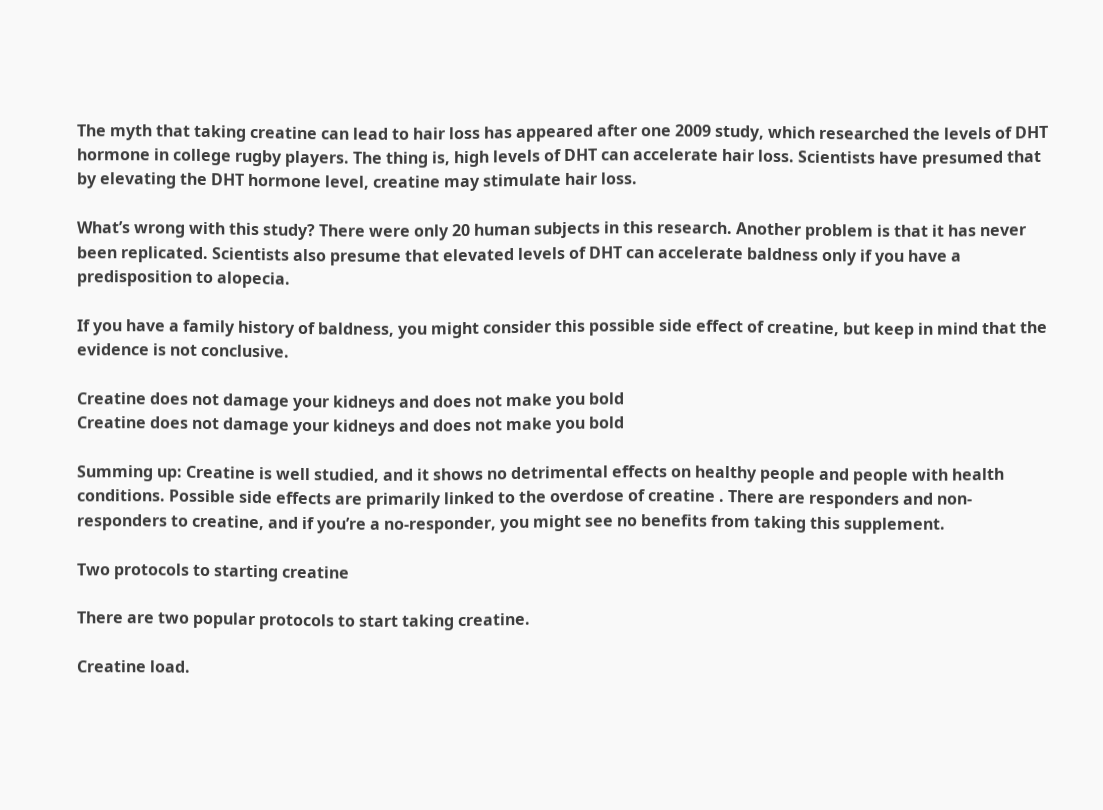The myth that taking creatine can lead to hair loss has appeared after one 2009 study, which researched the levels of DHT hormone in college rugby players. The thing is, high levels of DHT can accelerate hair loss. Scientists have presumed that by elevating the DHT hormone level, creatine may stimulate hair loss.

What’s wrong with this study? There were only 20 human subjects in this research. Another problem is that it has never been replicated. Scientists also presume that elevated levels of DHT can accelerate baldness only if you have a predisposition to alopecia.

If you have a family history of baldness, you might consider this possible side effect of creatine, but keep in mind that the evidence is not conclusive.

Creatine does not damage your kidneys and does not make you bold
Creatine does not damage your kidneys and does not make you bold

Summing up: Creatine is well studied, and it shows no detrimental effects on healthy people and people with health conditions. Possible side effects are primarily linked to the overdose of creatine . There are responders and non-responders to creatine, and if you’re a no-responder, you might see no benefits from taking this supplement.

Two protocols to starting creatine

There are two popular protocols to start taking creatine.

Creatine load.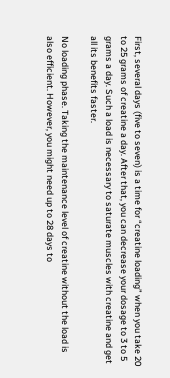First, several days (five to seven) is a time for “creatine loading” when you take 20 to 25 grams of creatine a day. After that, you can decrease your dosage to 3 to 5 grams a day. Such a load is necessary to saturate muscles with creatine and get all its benefits faster.

No loading phase. Taking the maintenance level of creatine without the load is also efficient. However, you might need up to 28 days to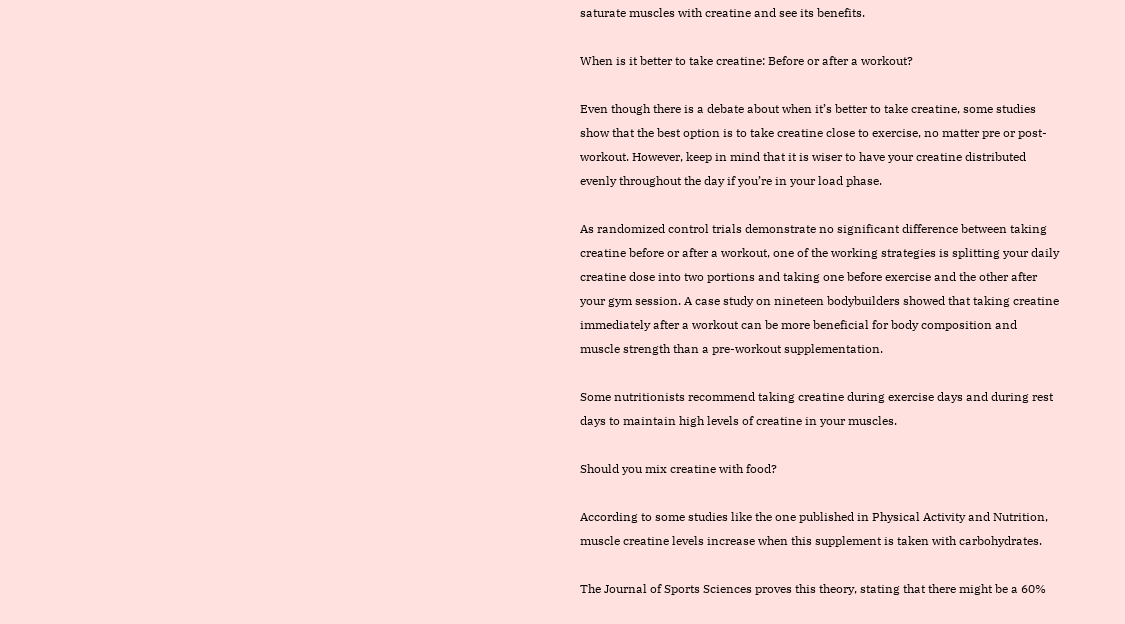saturate muscles with creatine and see its benefits.

When is it better to take creatine: Before or after a workout?

Even though there is a debate about when it’s better to take creatine, some studies show that the best option is to take creatine close to exercise, no matter pre or post-workout. However, keep in mind that it is wiser to have your creatine distributed evenly throughout the day if you’re in your load phase.

As randomized control trials demonstrate no significant difference between taking creatine before or after a workout, one of the working strategies is splitting your daily creatine dose into two portions and taking one before exercise and the other after your gym session. A case study on nineteen bodybuilders showed that taking creatine immediately after a workout can be more beneficial for body composition and muscle strength than a pre-workout supplementation.

Some nutritionists recommend taking creatine during exercise days and during rest days to maintain high levels of creatine in your muscles.

Should you mix creatine with food?

According to some studies like the one published in Physical Activity and Nutrition, muscle creatine levels increase when this supplement is taken with carbohydrates.

The Journal of Sports Sciences proves this theory, stating that there might be a 60%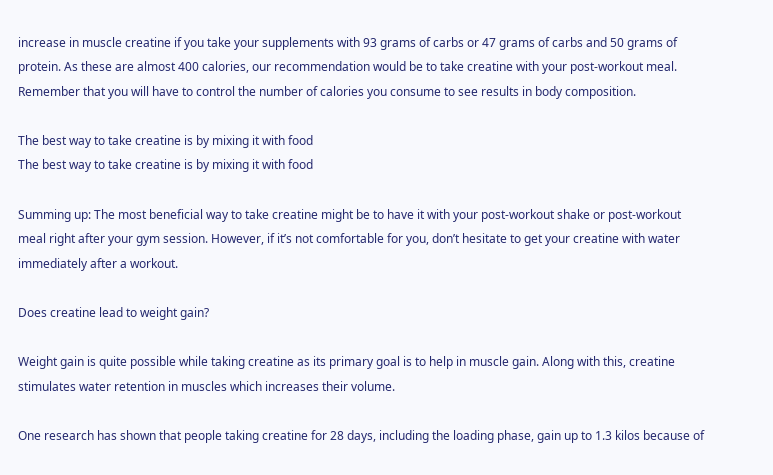increase in muscle creatine if you take your supplements with 93 grams of carbs or 47 grams of carbs and 50 grams of protein. As these are almost 400 calories, our recommendation would be to take creatine with your post-workout meal. Remember that you will have to control the number of calories you consume to see results in body composition.

The best way to take creatine is by mixing it with food
The best way to take creatine is by mixing it with food

Summing up: The most beneficial way to take creatine might be to have it with your post-workout shake or post-workout meal right after your gym session. However, if it’s not comfortable for you, don’t hesitate to get your creatine with water immediately after a workout.

Does creatine lead to weight gain?

Weight gain is quite possible while taking creatine as its primary goal is to help in muscle gain. Along with this, creatine stimulates water retention in muscles which increases their volume.

One research has shown that people taking creatine for 28 days, including the loading phase, gain up to 1.3 kilos because of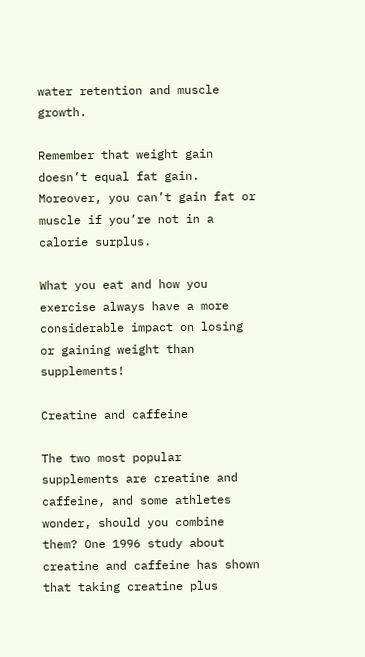water retention and muscle growth.

Remember that weight gain doesn’t equal fat gain. Moreover, you can’t gain fat or muscle if you’re not in a calorie surplus.

What you eat and how you exercise always have a more considerable impact on losing or gaining weight than supplements!

Creatine and caffeine

The two most popular supplements are creatine and caffeine, and some athletes wonder, should you combine them? One 1996 study about creatine and caffeine has shown that taking creatine plus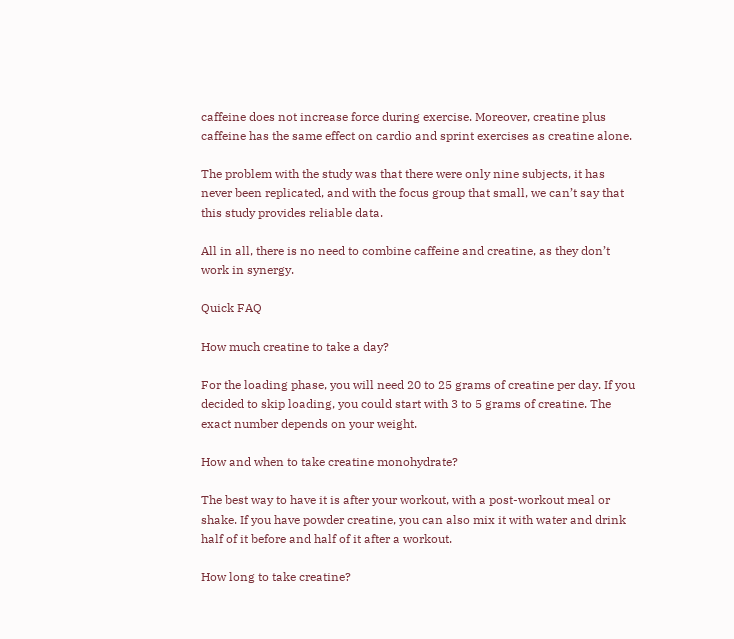caffeine does not increase force during exercise. Moreover, creatine plus caffeine has the same effect on cardio and sprint exercises as creatine alone.

The problem with the study was that there were only nine subjects, it has never been replicated, and with the focus group that small, we can’t say that this study provides reliable data.

All in all, there is no need to combine caffeine and creatine, as they don’t work in synergy.

Quick FAQ

How much creatine to take a day?

For the loading phase, you will need 20 to 25 grams of creatine per day. If you decided to skip loading, you could start with 3 to 5 grams of creatine. The exact number depends on your weight.

How and when to take creatine monohydrate?

The best way to have it is after your workout, with a post-workout meal or shake. If you have powder creatine, you can also mix it with water and drink half of it before and half of it after a workout.

How long to take creatine?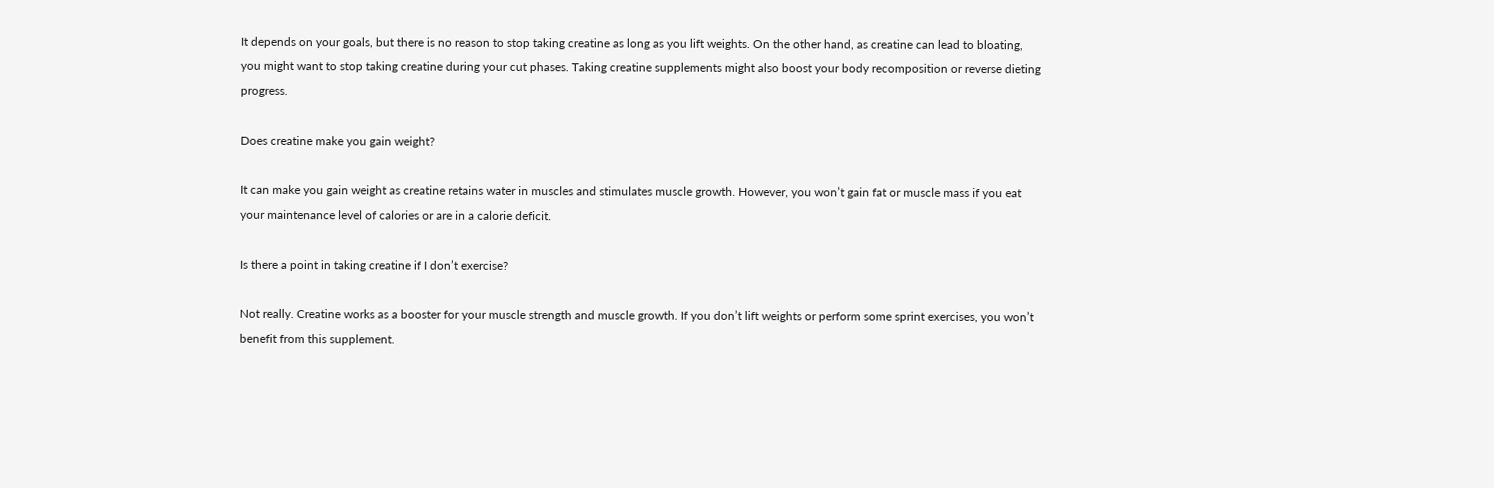It depends on your goals, but there is no reason to stop taking creatine as long as you lift weights. On the other hand, as creatine can lead to bloating, you might want to stop taking creatine during your cut phases. Taking creatine supplements might also boost your body recomposition or reverse dieting progress.

Does creatine make you gain weight?

It can make you gain weight as creatine retains water in muscles and stimulates muscle growth. However, you won’t gain fat or muscle mass if you eat your maintenance level of calories or are in a calorie deficit.

Is there a point in taking creatine if I don’t exercise?

Not really. Creatine works as a booster for your muscle strength and muscle growth. If you don’t lift weights or perform some sprint exercises, you won’t benefit from this supplement.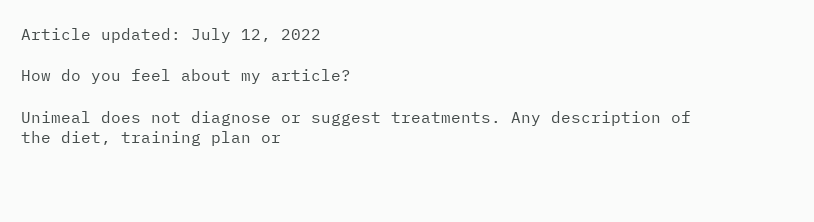Article updated: July 12, 2022

How do you feel about my article?

Unimeal does not diagnose or suggest treatments. Any description of the diet, training plan or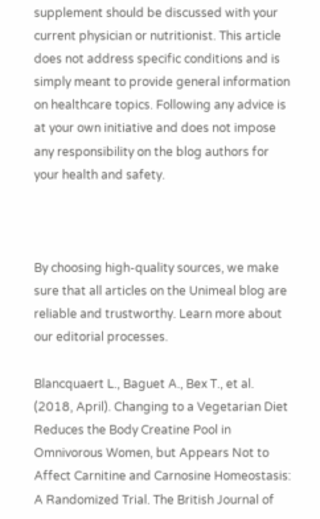supplement should be discussed with your current physician or nutritionist. This article does not address specific conditions and is simply meant to provide general information on healthcare topics. Following any advice is at your own initiative and does not impose any responsibility on the blog authors for your health and safety.



By choosing high-quality sources, we make sure that all articles on the Unimeal blog are reliable and trustworthy. Learn more about our editorial processes.

Blancquaert L., Baguet A., Bex T., et al. (2018, April). Changing to a Vegetarian Diet Reduces the Body Creatine Pool in Omnivorous Women, but Appears Not to Affect Carnitine and Carnosine Homeostasis: A Randomized Trial. The British Journal of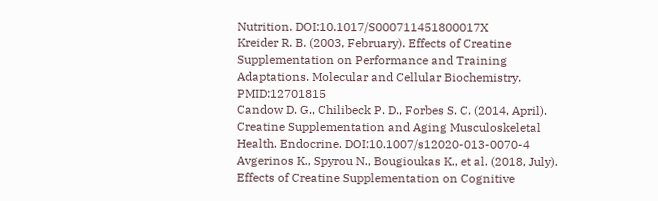Nutrition. DOI:10.1017/S000711451800017X
Kreider R. B. (2003, February). Effects of Creatine Supplementation on Performance and Training Adaptations. Molecular and Cellular Biochemistry. PMID:12701815
Candow D. G., Chilibeck P. D., Forbes S. C. (2014, April). Creatine Supplementation and Aging Musculoskeletal Health. Endocrine. DOI:10.1007/s12020-013-0070-4
Avgerinos K., Spyrou N., Bougioukas K., et al. (2018, July). Effects of Creatine Supplementation on Cognitive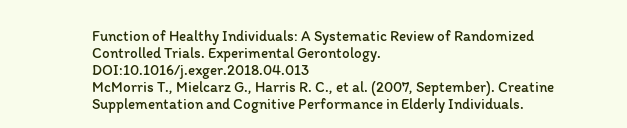Function of Healthy Individuals: A Systematic Review of Randomized Controlled Trials. Experimental Gerontology. DOI:10.1016/j.exger.2018.04.013
McMorris T., Mielcarz G., Harris R. C., et al. (2007, September). Creatine Supplementation and Cognitive Performance in Elderly Individuals.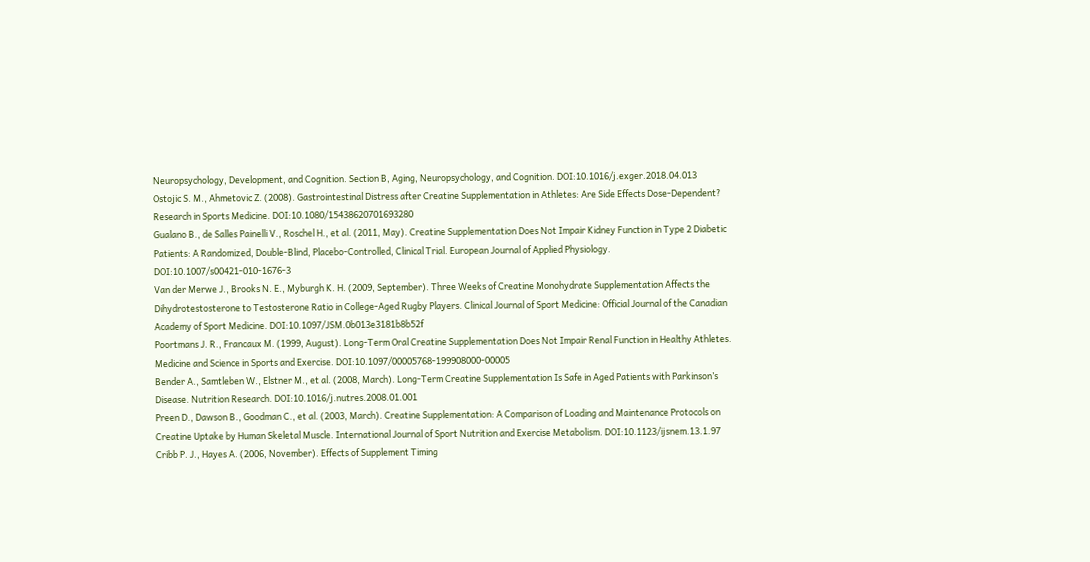Neuropsychology, Development, and Cognition. Section B, Aging, Neuropsychology, and Cognition. DOI:10.1016/j.exger.2018.04.013
Ostojic S. M., Ahmetovic Z. (2008). Gastrointestinal Distress after Creatine Supplementation in Athletes: Are Side Effects Dose-Dependent? Research in Sports Medicine. DOI:10.1080/15438620701693280
Gualano B., de Salles Painelli V., Roschel H., et al. (2011, May). Creatine Supplementation Does Not Impair Kidney Function in Type 2 Diabetic Patients: A Randomized, Double-Blind, Placebo-Controlled, Clinical Trial. European Journal of Applied Physiology. DOI:10.1007/s00421-010-1676-3
Van der Merwe J., Brooks N. E., Myburgh K. H. (2009, September). Three Weeks of Creatine Monohydrate Supplementation Affects the Dihydrotestosterone to Testosterone Ratio in College-Aged Rugby Players. Clinical Journal of Sport Medicine: Official Journal of the Canadian Academy of Sport Medicine. DOI:10.1097/JSM.0b013e3181b8b52f
Poortmans J. R., Francaux M. (1999, August). Long-Term Oral Creatine Supplementation Does Not Impair Renal Function in Healthy Athletes. Medicine and Science in Sports and Exercise. DOI:10.1097/00005768-199908000-00005
Bender A., Samtleben W., Elstner M., et al. (2008, March). Long-Term Creatine Supplementation Is Safe in Aged Patients with Parkinson’s Disease. Nutrition Research. DOI:10.1016/j.nutres.2008.01.001
Preen D., Dawson B., Goodman C., et al. (2003, March). Creatine Supplementation: A Comparison of Loading and Maintenance Protocols on Creatine Uptake by Human Skeletal Muscle. International Journal of Sport Nutrition and Exercise Metabolism. DOI:10.1123/ijsnem.13.1.97
Cribb P. J., Hayes A. (2006, November). Effects of Supplement Timing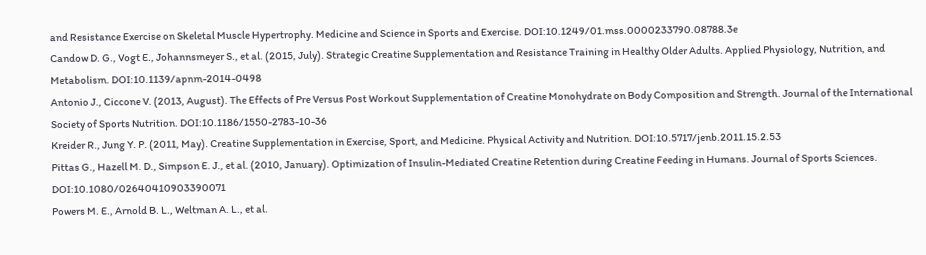and Resistance Exercise on Skeletal Muscle Hypertrophy. Medicine and Science in Sports and Exercise. DOI:10.1249/01.mss.0000233790.08788.3e
Candow D. G., Vogt E., Johannsmeyer S., et al. (2015, July). Strategic Creatine Supplementation and Resistance Training in Healthy Older Adults. Applied Physiology, Nutrition, and Metabolism. DOI:10.1139/apnm-2014-0498
Antonio J., Ciccone V. (2013, August). The Effects of Pre Versus Post Workout Supplementation of Creatine Monohydrate on Body Composition and Strength. Journal of the International Society of Sports Nutrition. DOI:10.1186/1550-2783-10-36
Kreider R., Jung Y. P. (2011, May). Creatine Supplementation in Exercise, Sport, and Medicine. Physical Activity and Nutrition. DOI:10.5717/jenb.2011.15.2.53
Pittas G., Hazell M. D., Simpson E. J., et al. (2010, January). Optimization of Insulin-Mediated Creatine Retention during Creatine Feeding in Humans. Journal of Sports Sciences. DOI:10.1080/02640410903390071
Powers M. E., Arnold B. L., Weltman A. L., et al.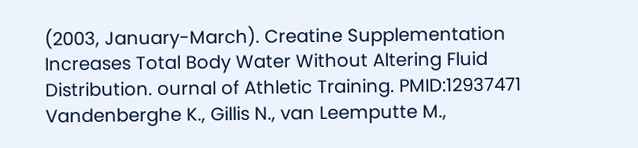(2003, January-March). Creatine Supplementation Increases Total Body Water Without Altering Fluid Distribution. ournal of Athletic Training. PMID:12937471
Vandenberghe K., Gillis N., van Leemputte M.,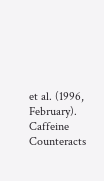et al. (1996, February). Caffeine Counteracts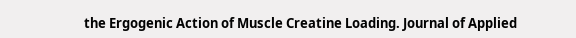the Ergogenic Action of Muscle Creatine Loading. Journal of Applied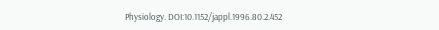Physiology. DOI:10.1152/jappl.1996.80.2.452